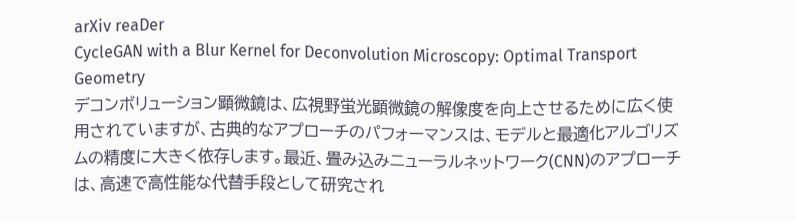arXiv reaDer
CycleGAN with a Blur Kernel for Deconvolution Microscopy: Optimal Transport Geometry
デコンボリューション顕微鏡は、広視野蛍光顕微鏡の解像度を向上させるために広く使用されていますが、古典的なアプローチのパフォーマンスは、モデルと最適化アルゴリズムの精度に大きく依存します。最近、畳み込みニューラルネットワーク(CNN)のアプローチは、高速で高性能な代替手段として研究され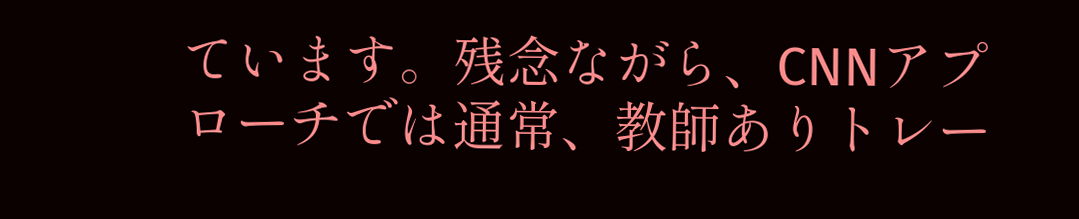ています。残念ながら、CNNアプローチでは通常、教師ありトレー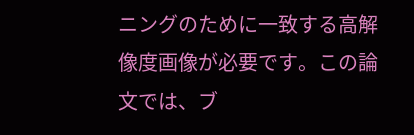ニングのために一致する高解像度画像が必要です。この論文では、ブ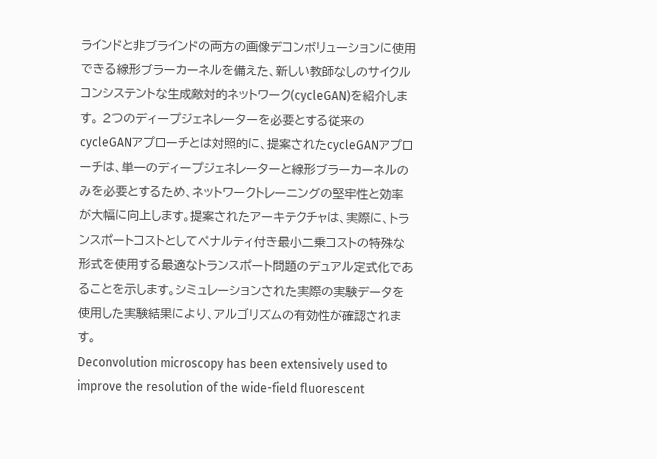ラインドと非ブラインドの両方の画像デコンボリューションに使用できる線形ブラーカーネルを備えた、新しい教師なしのサイクルコンシステントな生成敵対的ネットワーク(cycleGAN)を紹介します。 2つのディープジェネレーターを必要とする従来のcycleGANアプローチとは対照的に、提案されたcycleGANアプローチは、単一のディープジェネレーターと線形ブラーカーネルのみを必要とするため、ネットワークトレーニングの堅牢性と効率が大幅に向上します。提案されたアーキテクチャは、実際に、トランスポートコストとしてペナルティ付き最小二乗コストの特殊な形式を使用する最適なトランスポート問題のデュアル定式化であることを示します。シミュレーションされた実際の実験データを使用した実験結果により、アルゴリズムの有効性が確認されます。
Deconvolution microscopy has been extensively used to improve the resolution of the wide-field fluorescent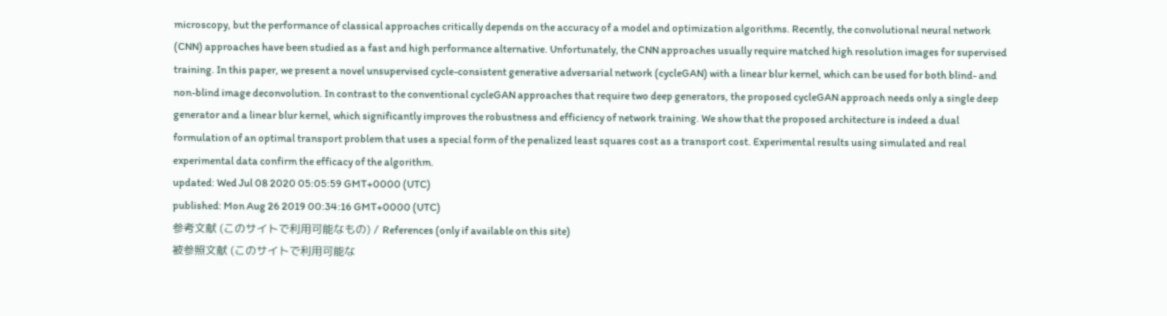microscopy, but the performance of classical approaches critically depends on the accuracy of a model and optimization algorithms. Recently, the convolutional neural network (CNN) approaches have been studied as a fast and high performance alternative. Unfortunately, the CNN approaches usually require matched high resolution images for supervised training. In this paper, we present a novel unsupervised cycle-consistent generative adversarial network (cycleGAN) with a linear blur kernel, which can be used for both blind- and non-blind image deconvolution. In contrast to the conventional cycleGAN approaches that require two deep generators, the proposed cycleGAN approach needs only a single deep generator and a linear blur kernel, which significantly improves the robustness and efficiency of network training. We show that the proposed architecture is indeed a dual formulation of an optimal transport problem that uses a special form of the penalized least squares cost as a transport cost. Experimental results using simulated and real experimental data confirm the efficacy of the algorithm.
updated: Wed Jul 08 2020 05:05:59 GMT+0000 (UTC)
published: Mon Aug 26 2019 00:34:16 GMT+0000 (UTC)
参考文献 (このサイトで利用可能なもの) / References (only if available on this site)
被参照文献 (このサイトで利用可能な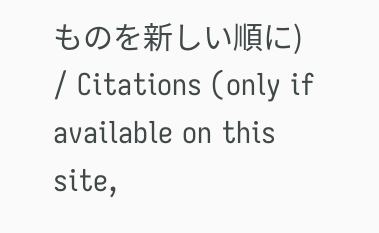ものを新しい順に) / Citations (only if available on this site,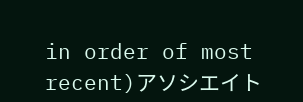in order of most recent)アソシエイト